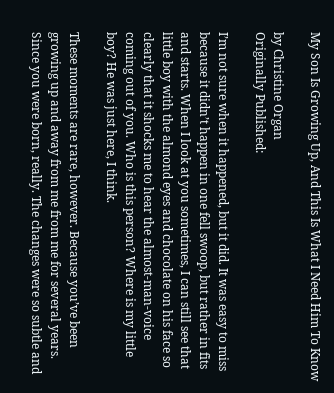My Son Is Growing Up, And This Is What I Need Him To Know

by Christine Organ
Originally Published:

I’m not sure when it happened, but it did. It was easy to miss because it didn’t happen in one fell swoop, but rather in fits and starts. When I look at you sometimes, I can still see that little boy with the almond eyes and chocolate on his face so clearly that it shocks me to hear the almost-man-voice coming out of you. Who is this person? Where is my little boy? He was just here, I think.

These moments are rare, however. Because you’ve been growing up and away from me from me for several years. Since you were born, really. The changes were so subtle and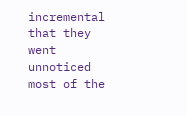incremental that they went unnoticed most of the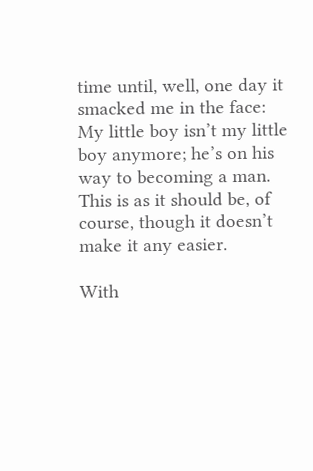time until, well, one day it smacked me in the face: My little boy isn’t my little boy anymore; he’s on his way to becoming a man. This is as it should be, of course, though it doesn’t make it any easier.

With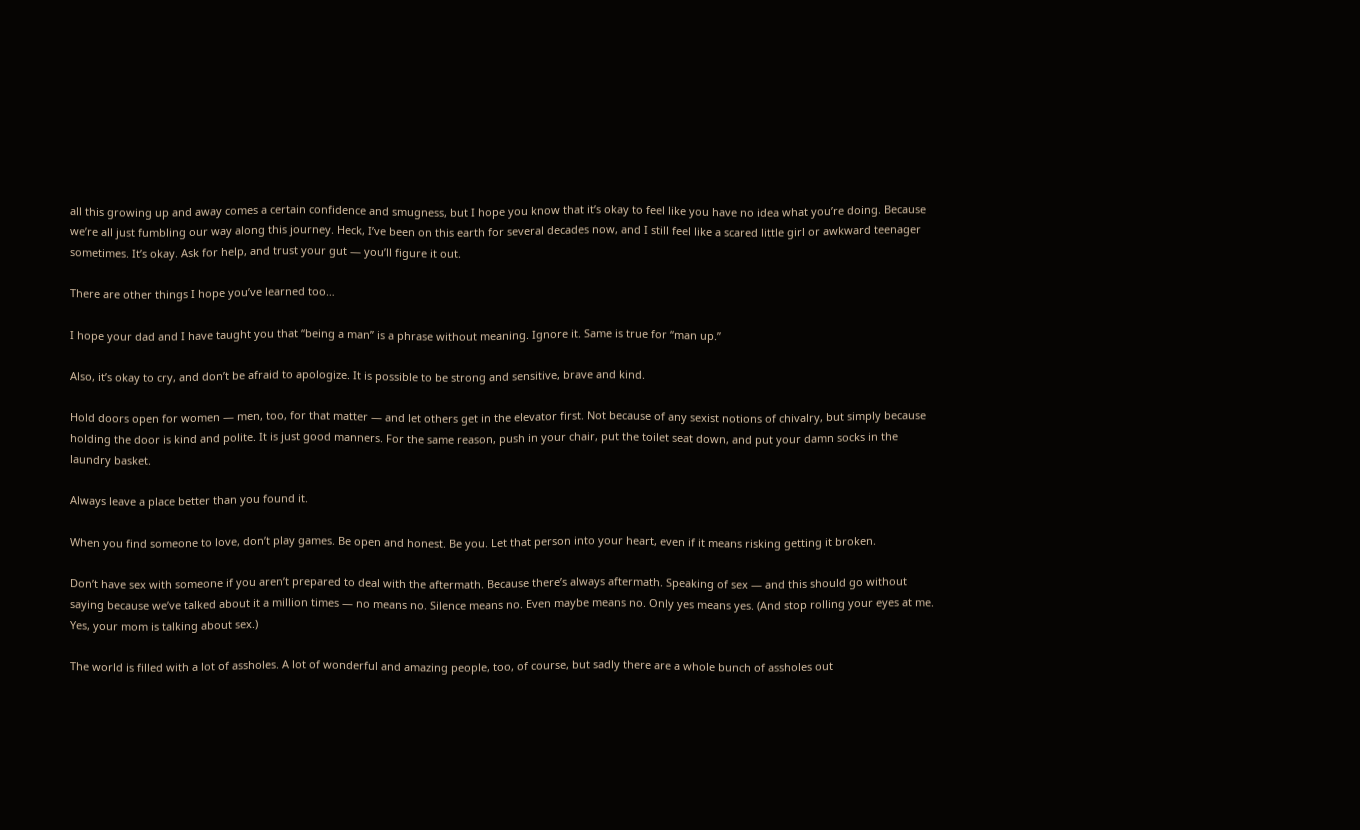all this growing up and away comes a certain confidence and smugness, but I hope you know that it’s okay to feel like you have no idea what you’re doing. Because we’re all just fumbling our way along this journey. Heck, I’ve been on this earth for several decades now, and I still feel like a scared little girl or awkward teenager sometimes. It’s okay. Ask for help, and trust your gut — you’ll figure it out.

There are other things I hope you’ve learned too…

I hope your dad and I have taught you that “being a man” is a phrase without meaning. Ignore it. Same is true for “man up.”

Also, it’s okay to cry, and don’t be afraid to apologize. It is possible to be strong and sensitive, brave and kind.

Hold doors open for women — men, too, for that matter — and let others get in the elevator first. Not because of any sexist notions of chivalry, but simply because holding the door is kind and polite. It is just good manners. For the same reason, push in your chair, put the toilet seat down, and put your damn socks in the laundry basket.

Always leave a place better than you found it.

When you find someone to love, don’t play games. Be open and honest. Be you. Let that person into your heart, even if it means risking getting it broken.

Don’t have sex with someone if you aren’t prepared to deal with the aftermath. Because there’s always aftermath. Speaking of sex — and this should go without saying because we’ve talked about it a million times — no means no. Silence means no. Even maybe means no. Only yes means yes. (And stop rolling your eyes at me. Yes, your mom is talking about sex.)

The world is filled with a lot of assholes. A lot of wonderful and amazing people, too, of course, but sadly there are a whole bunch of assholes out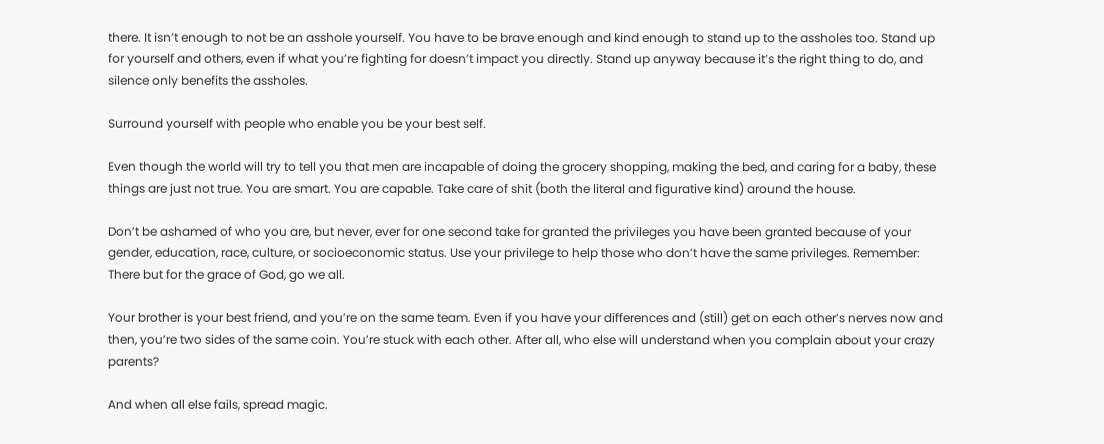there. It isn’t enough to not be an asshole yourself. You have to be brave enough and kind enough to stand up to the assholes too. Stand up for yourself and others, even if what you’re fighting for doesn’t impact you directly. Stand up anyway because it’s the right thing to do, and silence only benefits the assholes.

Surround yourself with people who enable you be your best self.

Even though the world will try to tell you that men are incapable of doing the grocery shopping, making the bed, and caring for a baby, these things are just not true. You are smart. You are capable. Take care of shit (both the literal and figurative kind) around the house.

Don’t be ashamed of who you are, but never, ever for one second take for granted the privileges you have been granted because of your gender, education, race, culture, or socioeconomic status. Use your privilege to help those who don’t have the same privileges. Remember: There but for the grace of God, go we all.

Your brother is your best friend, and you’re on the same team. Even if you have your differences and (still) get on each other’s nerves now and then, you’re two sides of the same coin. You’re stuck with each other. After all, who else will understand when you complain about your crazy parents?

And when all else fails, spread magic.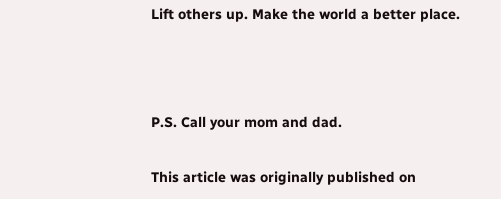Lift others up. Make the world a better place.



P.S. Call your mom and dad.

This article was originally published on